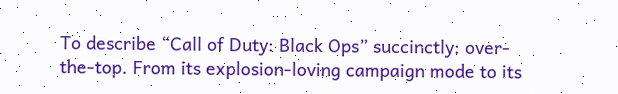To describe “Call of Duty: Black Ops” succinctly: over-the-top. From its explosion-loving campaign mode to its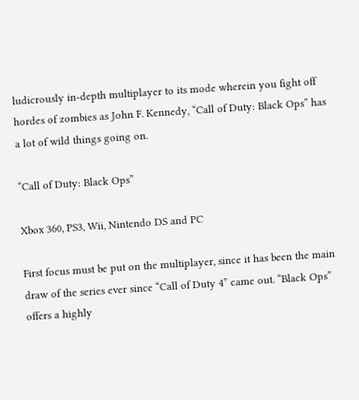ludicrously in-depth multiplayer to its mode wherein you fight off hordes of zombies as John F. Kennedy, “Call of Duty: Black Ops” has a lot of wild things going on.

“Call of Duty: Black Ops”

Xbox 360, PS3, Wii, Nintendo DS and PC

First focus must be put on the multiplayer, since it has been the main draw of the series ever since “Call of Duty 4” came out. “Black Ops” offers a highly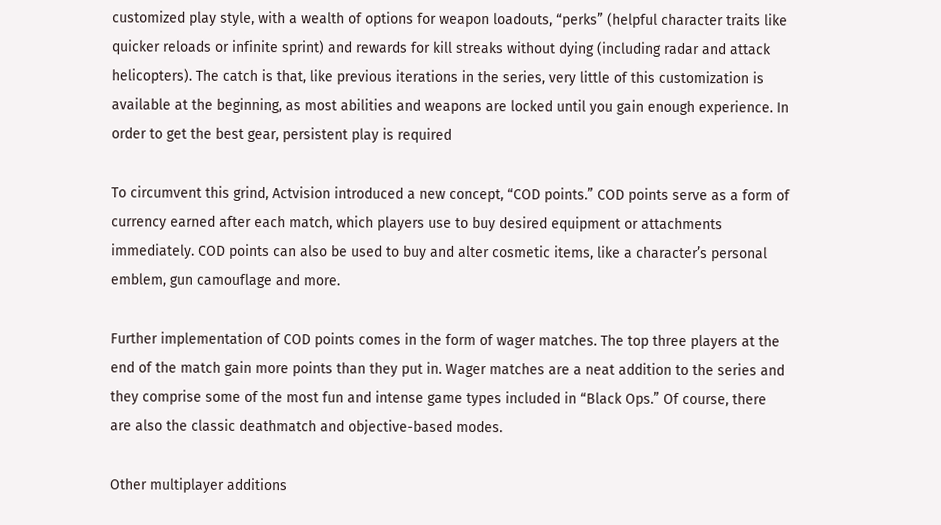customized play style, with a wealth of options for weapon loadouts, “perks” (helpful character traits like quicker reloads or infinite sprint) and rewards for kill streaks without dying (including radar and attack helicopters). The catch is that, like previous iterations in the series, very little of this customization is available at the beginning, as most abilities and weapons are locked until you gain enough experience. In order to get the best gear, persistent play is required

To circumvent this grind, Actvision introduced a new concept, “COD points.” COD points serve as a form of currency earned after each match, which players use to buy desired equipment or attachments immediately. COD points can also be used to buy and alter cosmetic items, like a character’s personal emblem, gun camouflage and more.

Further implementation of COD points comes in the form of wager matches. The top three players at the end of the match gain more points than they put in. Wager matches are a neat addition to the series and they comprise some of the most fun and intense game types included in “Black Ops.” Of course, there are also the classic deathmatch and objective-based modes.

Other multiplayer additions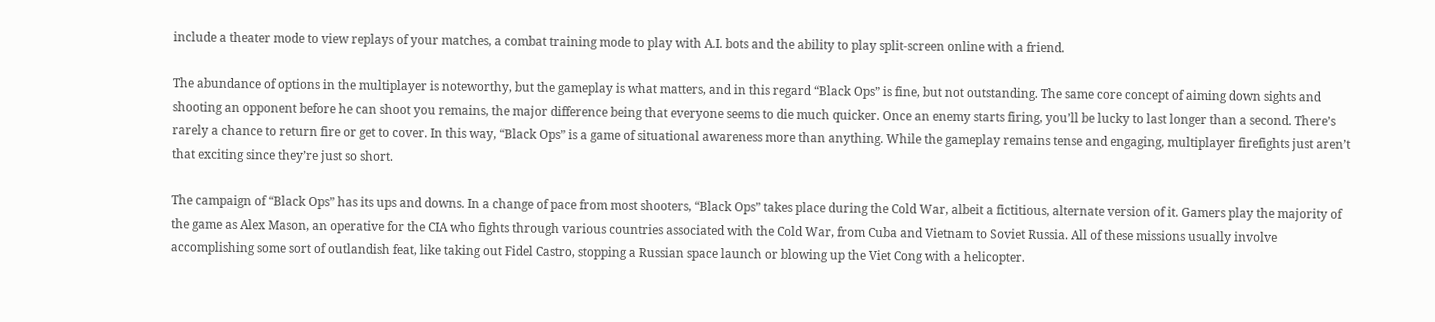include a theater mode to view replays of your matches, a combat training mode to play with A.I. bots and the ability to play split-screen online with a friend.

The abundance of options in the multiplayer is noteworthy, but the gameplay is what matters, and in this regard “Black Ops” is fine, but not outstanding. The same core concept of aiming down sights and shooting an opponent before he can shoot you remains, the major difference being that everyone seems to die much quicker. Once an enemy starts firing, you’ll be lucky to last longer than a second. There’s rarely a chance to return fire or get to cover. In this way, “Black Ops” is a game of situational awareness more than anything. While the gameplay remains tense and engaging, multiplayer firefights just aren’t that exciting since they’re just so short.

The campaign of “Black Ops” has its ups and downs. In a change of pace from most shooters, “Black Ops” takes place during the Cold War, albeit a fictitious, alternate version of it. Gamers play the majority of the game as Alex Mason, an operative for the CIA who fights through various countries associated with the Cold War, from Cuba and Vietnam to Soviet Russia. All of these missions usually involve accomplishing some sort of outlandish feat, like taking out Fidel Castro, stopping a Russian space launch or blowing up the Viet Cong with a helicopter.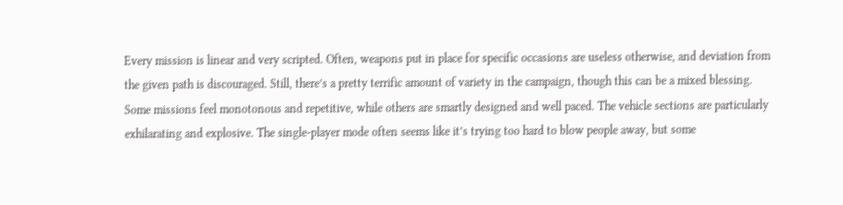Every mission is linear and very scripted. Often, weapons put in place for specific occasions are useless otherwise, and deviation from the given path is discouraged. Still, there’s a pretty terrific amount of variety in the campaign, though this can be a mixed blessing. Some missions feel monotonous and repetitive, while others are smartly designed and well paced. The vehicle sections are particularly exhilarating and explosive. The single-player mode often seems like it’s trying too hard to blow people away, but some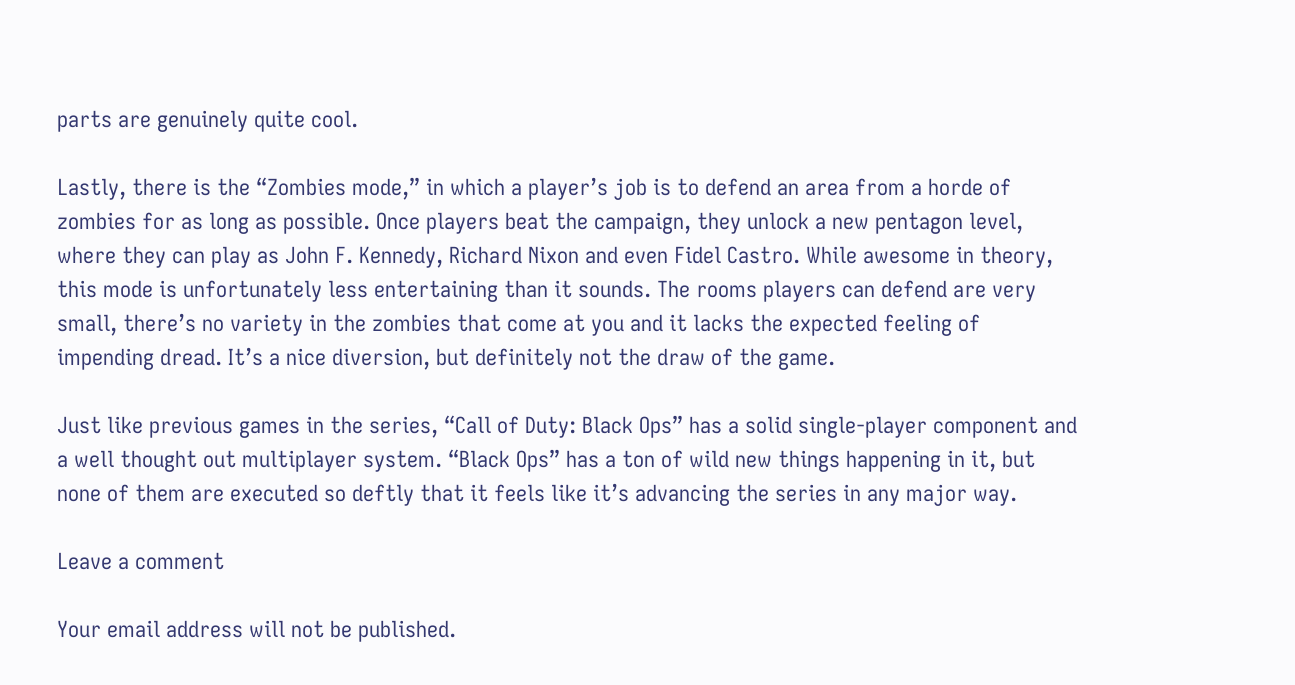parts are genuinely quite cool.

Lastly, there is the “Zombies mode,” in which a player’s job is to defend an area from a horde of zombies for as long as possible. Once players beat the campaign, they unlock a new pentagon level, where they can play as John F. Kennedy, Richard Nixon and even Fidel Castro. While awesome in theory, this mode is unfortunately less entertaining than it sounds. The rooms players can defend are very small, there’s no variety in the zombies that come at you and it lacks the expected feeling of impending dread. It’s a nice diversion, but definitely not the draw of the game.

Just like previous games in the series, “Call of Duty: Black Ops” has a solid single-player component and a well thought out multiplayer system. “Black Ops” has a ton of wild new things happening in it, but none of them are executed so deftly that it feels like it’s advancing the series in any major way.

Leave a comment

Your email address will not be published.